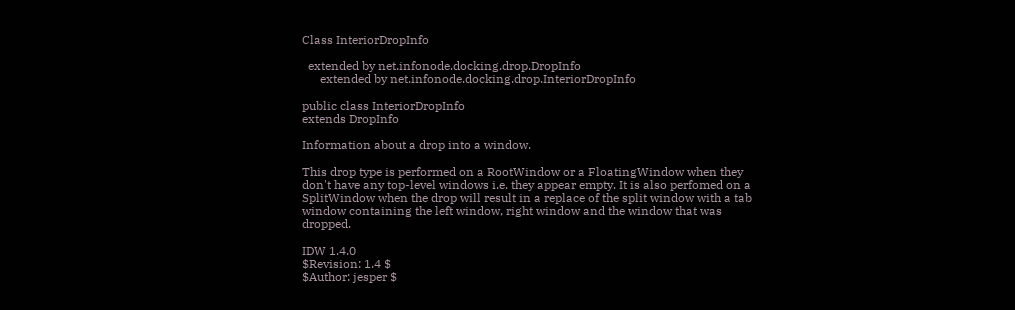Class InteriorDropInfo

  extended by net.infonode.docking.drop.DropInfo
      extended by net.infonode.docking.drop.InteriorDropInfo

public class InteriorDropInfo
extends DropInfo

Information about a drop into a window.

This drop type is performed on a RootWindow or a FloatingWindow when they don't have any top-level windows i.e. they appear empty. It is also perfomed on a SplitWindow when the drop will result in a replace of the split window with a tab window containing the left window, right window and the window that was dropped.

IDW 1.4.0
$Revision: 1.4 $
$Author: jesper $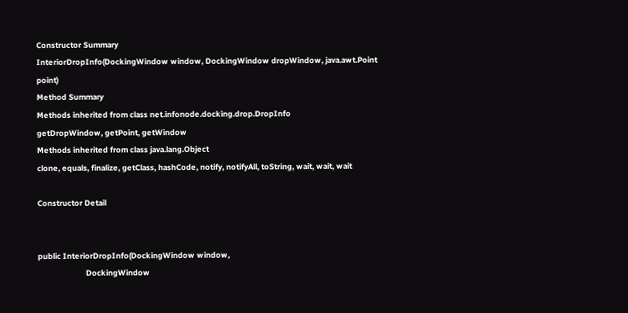Constructor Summary
InteriorDropInfo(DockingWindow window, DockingWindow dropWindow, java.awt.Point point)
Method Summary
Methods inherited from class net.infonode.docking.drop.DropInfo
getDropWindow, getPoint, getWindow
Methods inherited from class java.lang.Object
clone, equals, finalize, getClass, hashCode, notify, notifyAll, toString, wait, wait, wait

Constructor Detail


public InteriorDropInfo(DockingWindow window,
                        DockingWindow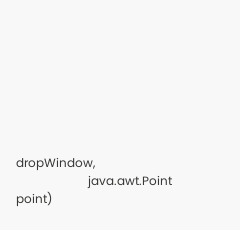dropWindow,
                        java.awt.Point point)